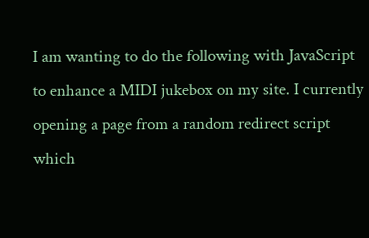I am wanting to do the following with JavaScript to enhance a MIDI jukebox on my site. I currently opening a page from a random redirect script which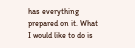has everything prepared on it. What I would like to do is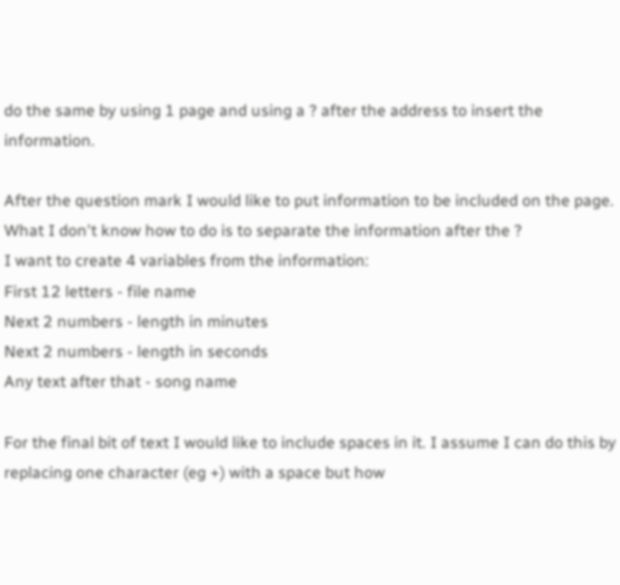do the same by using 1 page and using a ? after the address to insert the information.

After the question mark I would like to put information to be included on the page. What I don't know how to do is to separate the information after the ?
I want to create 4 variables from the information:
First 12 letters - file name
Next 2 numbers - length in minutes
Next 2 numbers - length in seconds
Any text after that - song name

For the final bit of text I would like to include spaces in it. I assume I can do this by replacing one character (eg +) with a space but how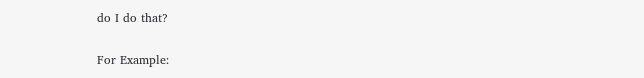do I do that?

For Example: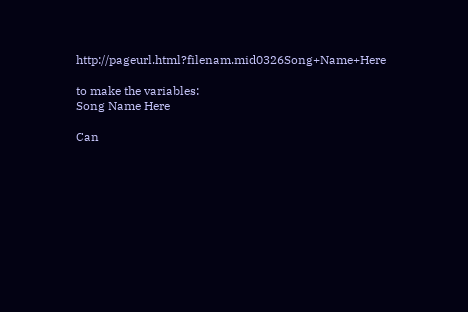http://pageurl.html?filenam.mid0326Song+Name+Here

to make the variables:
Song Name Here

Can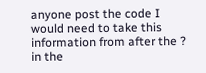anyone post the code I would need to take this information from after the ? in the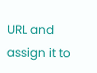URL and assign it to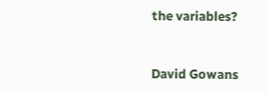the variables?


David Gowans